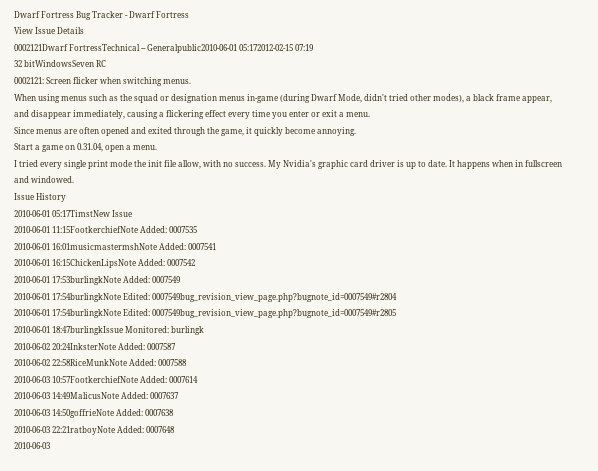Dwarf Fortress Bug Tracker - Dwarf Fortress
View Issue Details
0002121Dwarf FortressTechnical -- Generalpublic2010-06-01 05:172012-02-15 07:19
32 bitWindowsSeven RC
0002121: Screen flicker when switching menus.
When using menus such as the squad or designation menus in-game (during Dwarf Mode, didn't tried other modes), a black frame appear, and disappear immediately, causing a flickering effect every time you enter or exit a menu.
Since menus are often opened and exited through the game, it quickly become annoying.
Start a game on 0.31.04, open a menu.
I tried every single print mode the init file allow, with no success. My Nvidia's graphic card driver is up to date. It happens when in fullscreen and windowed.
Issue History
2010-06-01 05:17TimstNew Issue
2010-06-01 11:15FootkerchiefNote Added: 0007535
2010-06-01 16:01musicmastermshNote Added: 0007541
2010-06-01 16:15ChickenLipsNote Added: 0007542
2010-06-01 17:53burlingkNote Added: 0007549
2010-06-01 17:54burlingkNote Edited: 0007549bug_revision_view_page.php?bugnote_id=0007549#r2804
2010-06-01 17:54burlingkNote Edited: 0007549bug_revision_view_page.php?bugnote_id=0007549#r2805
2010-06-01 18:47burlingkIssue Monitored: burlingk
2010-06-02 20:24InksterNote Added: 0007587
2010-06-02 22:58RiceMunkNote Added: 0007588
2010-06-03 10:57FootkerchiefNote Added: 0007614
2010-06-03 14:49MalicusNote Added: 0007637
2010-06-03 14:50goffrieNote Added: 0007638
2010-06-03 22:21ratboyNote Added: 0007648
2010-06-03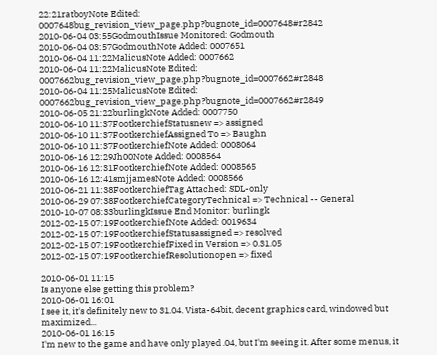22:21ratboyNote Edited: 0007648bug_revision_view_page.php?bugnote_id=0007648#r2842
2010-06-04 03:55GodmouthIssue Monitored: Godmouth
2010-06-04 03:57GodmouthNote Added: 0007651
2010-06-04 11:22MalicusNote Added: 0007662
2010-06-04 11:22MalicusNote Edited: 0007662bug_revision_view_page.php?bugnote_id=0007662#r2848
2010-06-04 11:25MalicusNote Edited: 0007662bug_revision_view_page.php?bugnote_id=0007662#r2849
2010-06-05 21:22burlingkNote Added: 0007750
2010-06-10 11:37FootkerchiefStatusnew => assigned
2010-06-10 11:37FootkerchiefAssigned To => Baughn
2010-06-10 11:37FootkerchiefNote Added: 0008064
2010-06-16 12:29Jh00Note Added: 0008564
2010-06-16 12:31FootkerchiefNote Added: 0008565
2010-06-16 12:41smjjamesNote Added: 0008566
2010-06-21 11:38FootkerchiefTag Attached: SDL-only
2010-06-29 07:38FootkerchiefCategoryTechnical => Technical -- General
2010-10-07 08:33burlingkIssue End Monitor: burlingk
2012-02-15 07:19FootkerchiefNote Added: 0019634
2012-02-15 07:19FootkerchiefStatusassigned => resolved
2012-02-15 07:19FootkerchiefFixed in Version => 0.31.05
2012-02-15 07:19FootkerchiefResolutionopen => fixed

2010-06-01 11:15
Is anyone else getting this problem?
2010-06-01 16:01
I see it, it's definitely new to 31.04. Vista-64bit, decent graphics card, windowed but maximized...
2010-06-01 16:15
I'm new to the game and have only played .04, but I'm seeing it. After some menus, it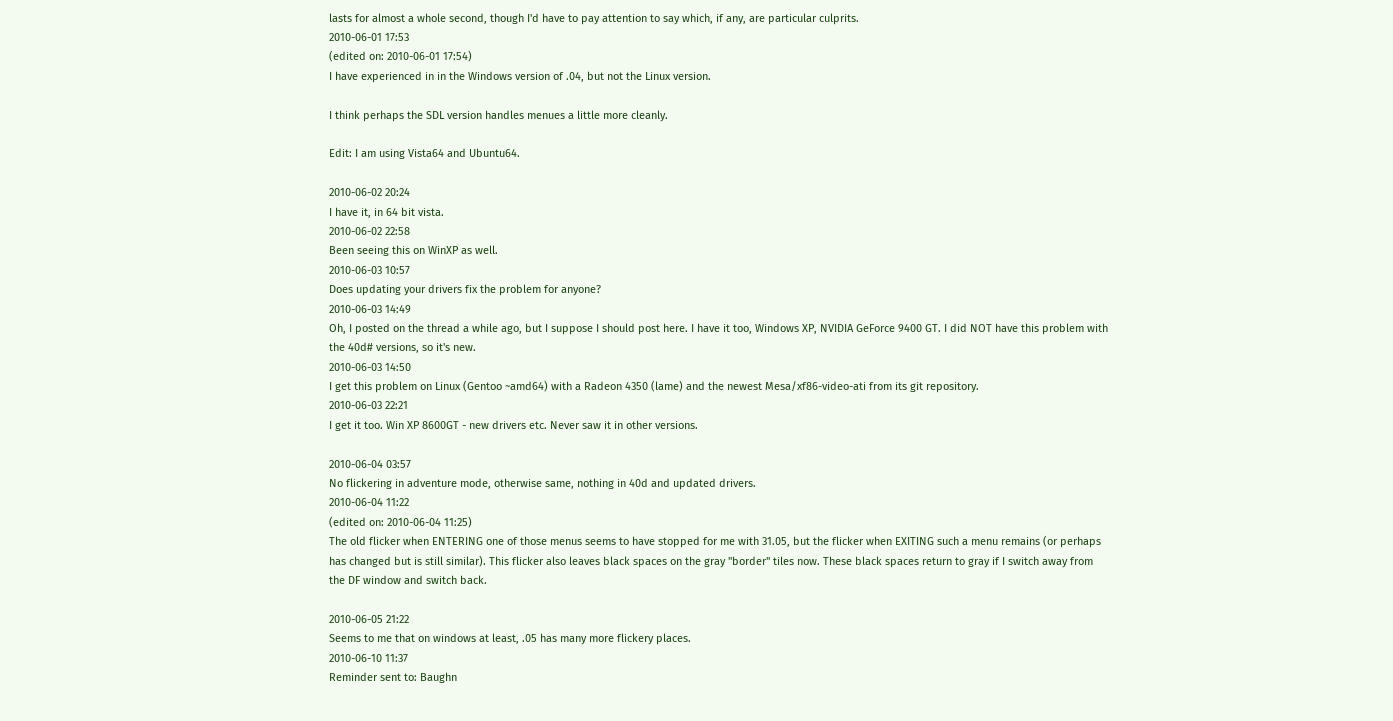lasts for almost a whole second, though I'd have to pay attention to say which, if any, are particular culprits.
2010-06-01 17:53
(edited on: 2010-06-01 17:54)
I have experienced in in the Windows version of .04, but not the Linux version.

I think perhaps the SDL version handles menues a little more cleanly.

Edit: I am using Vista64 and Ubuntu64.

2010-06-02 20:24
I have it, in 64 bit vista.
2010-06-02 22:58
Been seeing this on WinXP as well.
2010-06-03 10:57
Does updating your drivers fix the problem for anyone?
2010-06-03 14:49
Oh, I posted on the thread a while ago, but I suppose I should post here. I have it too, Windows XP, NVIDIA GeForce 9400 GT. I did NOT have this problem with the 40d# versions, so it's new.
2010-06-03 14:50
I get this problem on Linux (Gentoo ~amd64) with a Radeon 4350 (lame) and the newest Mesa/xf86-video-ati from its git repository.
2010-06-03 22:21
I get it too. Win XP 8600GT - new drivers etc. Never saw it in other versions.

2010-06-04 03:57
No flickering in adventure mode, otherwise same, nothing in 40d and updated drivers.
2010-06-04 11:22
(edited on: 2010-06-04 11:25)
The old flicker when ENTERING one of those menus seems to have stopped for me with 31.05, but the flicker when EXITING such a menu remains (or perhaps has changed but is still similar). This flicker also leaves black spaces on the gray "border" tiles now. These black spaces return to gray if I switch away from the DF window and switch back.

2010-06-05 21:22
Seems to me that on windows at least, .05 has many more flickery places.
2010-06-10 11:37
Reminder sent to: Baughn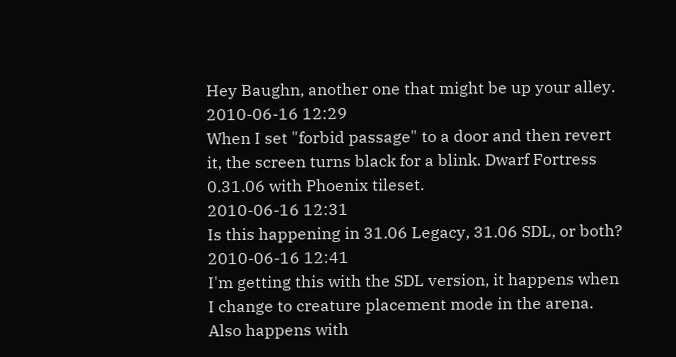Hey Baughn, another one that might be up your alley.
2010-06-16 12:29
When I set "forbid passage" to a door and then revert it, the screen turns black for a blink. Dwarf Fortress 0.31.06 with Phoenix tileset.
2010-06-16 12:31
Is this happening in 31.06 Legacy, 31.06 SDL, or both?
2010-06-16 12:41
I'm getting this with the SDL version, it happens when I change to creature placement mode in the arena. Also happens with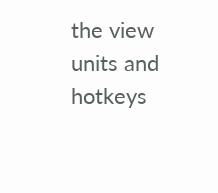the view units and hotkeys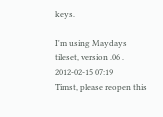keys.

I'm using Maydays tileset, version .06 .
2012-02-15 07:19
Timst, please reopen this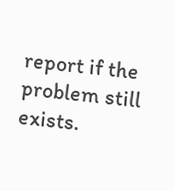report if the problem still exists.